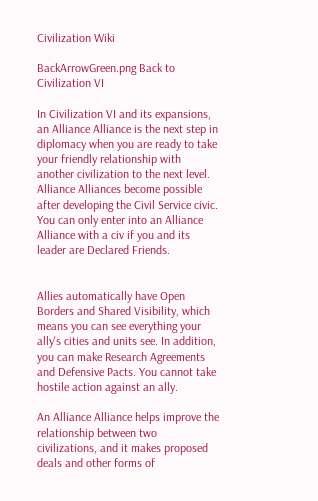Civilization Wiki

BackArrowGreen.png Back to Civilization VI

In Civilization VI and its expansions, an Alliance Alliance is the next step in diplomacy when you are ready to take your friendly relationship with another civilization to the next level. Alliance Alliances become possible after developing the Civil Service civic. You can only enter into an Alliance Alliance with a civ if you and its leader are Declared Friends.


Allies automatically have Open Borders and Shared Visibility, which means you can see everything your ally's cities and units see. In addition, you can make Research Agreements and Defensive Pacts. You cannot take hostile action against an ally.

An Alliance Alliance helps improve the relationship between two civilizations, and it makes proposed deals and other forms of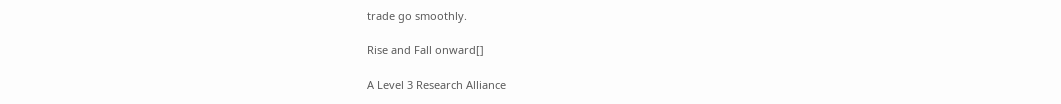trade go smoothly.

Rise and Fall onward[]

A Level 3 Research Alliance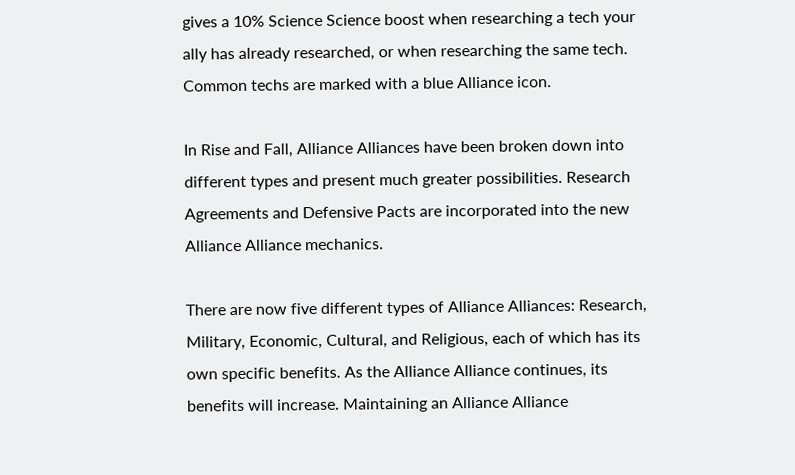gives a 10% Science Science boost when researching a tech your ally has already researched, or when researching the same tech. Common techs are marked with a blue Alliance icon.

In Rise and Fall, Alliance Alliances have been broken down into different types and present much greater possibilities. Research Agreements and Defensive Pacts are incorporated into the new Alliance Alliance mechanics.

There are now five different types of Alliance Alliances: Research, Military, Economic, Cultural, and Religious, each of which has its own specific benefits. As the Alliance Alliance continues, its benefits will increase. Maintaining an Alliance Alliance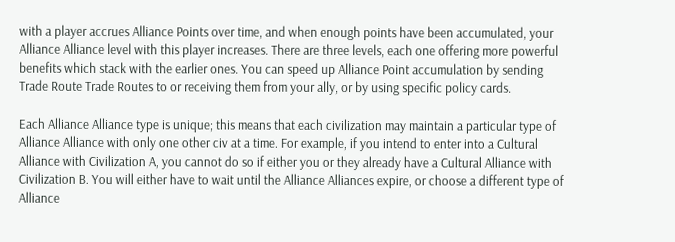with a player accrues Alliance Points over time, and when enough points have been accumulated, your Alliance Alliance level with this player increases. There are three levels, each one offering more powerful benefits which stack with the earlier ones. You can speed up Alliance Point accumulation by sending Trade Route Trade Routes to or receiving them from your ally, or by using specific policy cards.

Each Alliance Alliance type is unique; this means that each civilization may maintain a particular type of Alliance Alliance with only one other civ at a time. For example, if you intend to enter into a Cultural Alliance with Civilization A, you cannot do so if either you or they already have a Cultural Alliance with Civilization B. You will either have to wait until the Alliance Alliances expire, or choose a different type of Alliance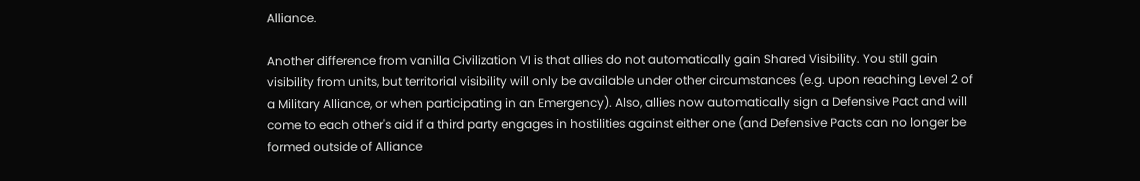Alliance.

Another difference from vanilla Civilization VI is that allies do not automatically gain Shared Visibility. You still gain visibility from units, but territorial visibility will only be available under other circumstances (e.g. upon reaching Level 2 of a Military Alliance, or when participating in an Emergency). Also, allies now automatically sign a Defensive Pact and will come to each other's aid if a third party engages in hostilities against either one (and Defensive Pacts can no longer be formed outside of Alliance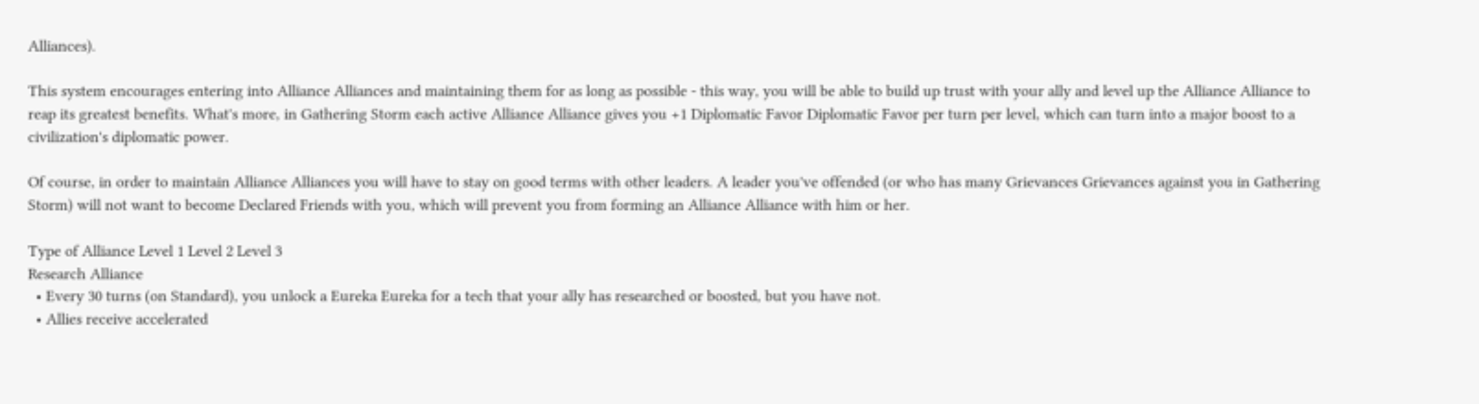Alliances).

This system encourages entering into Alliance Alliances and maintaining them for as long as possible - this way, you will be able to build up trust with your ally and level up the Alliance Alliance to reap its greatest benefits. What's more, in Gathering Storm each active Alliance Alliance gives you +1 Diplomatic Favor Diplomatic Favor per turn per level, which can turn into a major boost to a civilization's diplomatic power.

Of course, in order to maintain Alliance Alliances you will have to stay on good terms with other leaders. A leader you've offended (or who has many Grievances Grievances against you in Gathering Storm) will not want to become Declared Friends with you, which will prevent you from forming an Alliance Alliance with him or her.

Type of Alliance Level 1 Level 2 Level 3
Research Alliance
  • Every 30 turns (on Standard), you unlock a Eureka Eureka for a tech that your ally has researched or boosted, but you have not.
  • Allies receive accelerated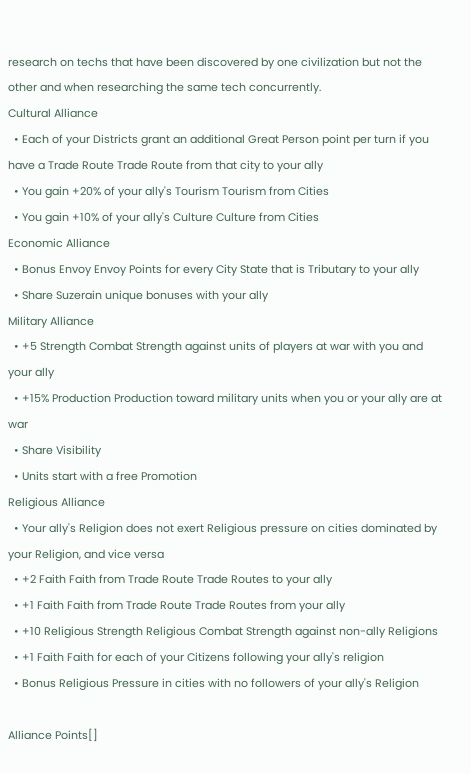research on techs that have been discovered by one civilization but not the other and when researching the same tech concurrently.
Cultural Alliance
  • Each of your Districts grant an additional Great Person point per turn if you have a Trade Route Trade Route from that city to your ally
  • You gain +20% of your ally's Tourism Tourism from Cities
  • You gain +10% of your ally's Culture Culture from Cities
Economic Alliance
  • Bonus Envoy Envoy Points for every City State that is Tributary to your ally
  • Share Suzerain unique bonuses with your ally
Military Alliance
  • +5 Strength Combat Strength against units of players at war with you and your ally
  • +15% Production Production toward military units when you or your ally are at war
  • Share Visibility
  • Units start with a free Promotion
Religious Alliance
  • Your ally's Religion does not exert Religious pressure on cities dominated by your Religion, and vice versa
  • +2 Faith Faith from Trade Route Trade Routes to your ally
  • +1 Faith Faith from Trade Route Trade Routes from your ally
  • +10 Religious Strength Religious Combat Strength against non-ally Religions
  • +1 Faith Faith for each of your Citizens following your ally's religion
  • Bonus Religious Pressure in cities with no followers of your ally's Religion

Alliance Points[]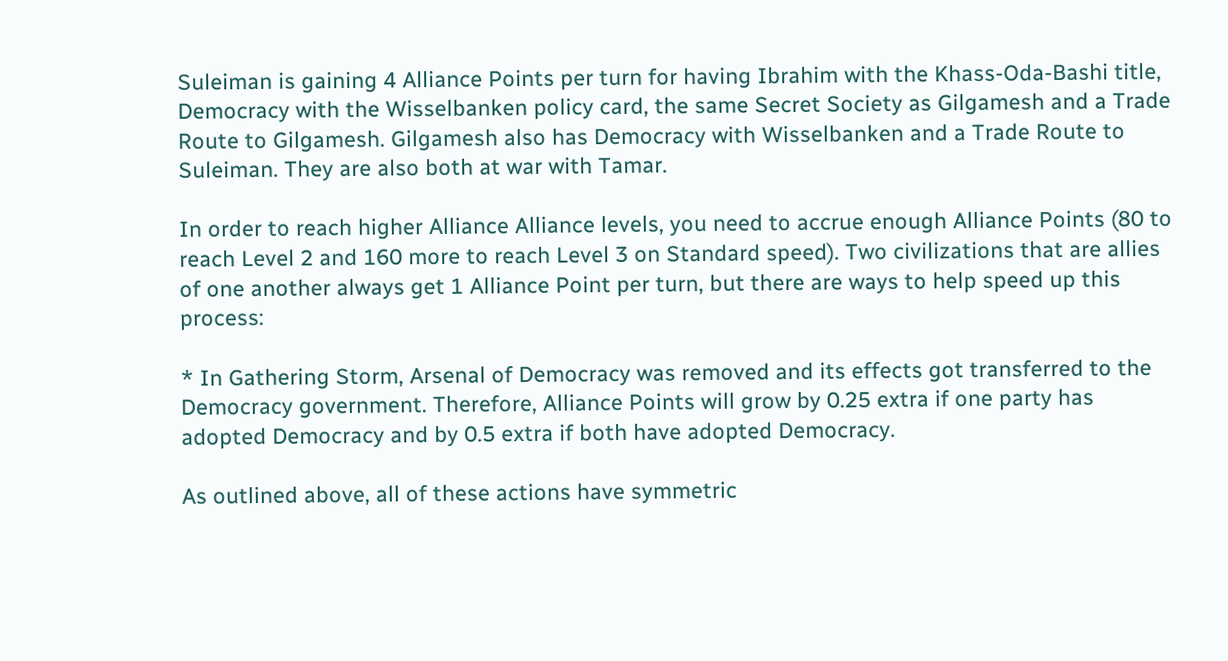Suleiman is gaining 4 Alliance Points per turn for having Ibrahim with the Khass-Oda-Bashi title, Democracy with the Wisselbanken policy card, the same Secret Society as Gilgamesh and a Trade Route to Gilgamesh. Gilgamesh also has Democracy with Wisselbanken and a Trade Route to Suleiman. They are also both at war with Tamar.

In order to reach higher Alliance Alliance levels, you need to accrue enough Alliance Points (80 to reach Level 2 and 160 more to reach Level 3 on Standard speed). Two civilizations that are allies of one another always get 1 Alliance Point per turn, but there are ways to help speed up this process:

* In Gathering Storm, Arsenal of Democracy was removed and its effects got transferred to the Democracy government. Therefore, Alliance Points will grow by 0.25 extra if one party has adopted Democracy and by 0.5 extra if both have adopted Democracy.

As outlined above, all of these actions have symmetric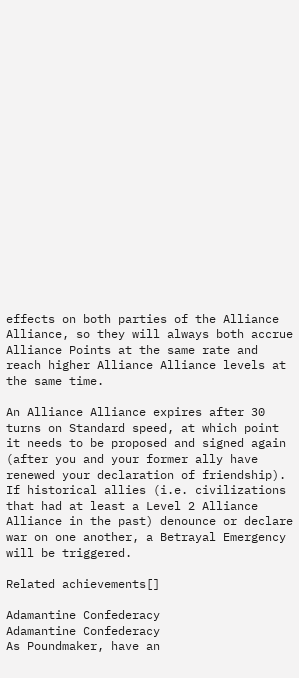effects on both parties of the Alliance Alliance, so they will always both accrue Alliance Points at the same rate and reach higher Alliance Alliance levels at the same time.

An Alliance Alliance expires after 30 turns on Standard speed, at which point it needs to be proposed and signed again (after you and your former ally have renewed your declaration of friendship). If historical allies (i.e. civilizations that had at least a Level 2 Alliance Alliance in the past) denounce or declare war on one another, a Betrayal Emergency will be triggered.

Related achievements[]

Adamantine Confederacy
Adamantine Confederacy
As Poundmaker, have an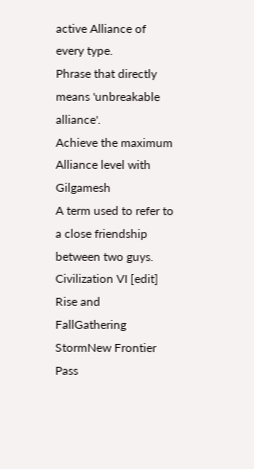active Alliance of every type.
Phrase that directly means 'unbreakable alliance'.
Achieve the maximum Alliance level with Gilgamesh
A term used to refer to a close friendship between two guys.
Civilization VI [edit]
Rise and FallGathering StormNew Frontier Pass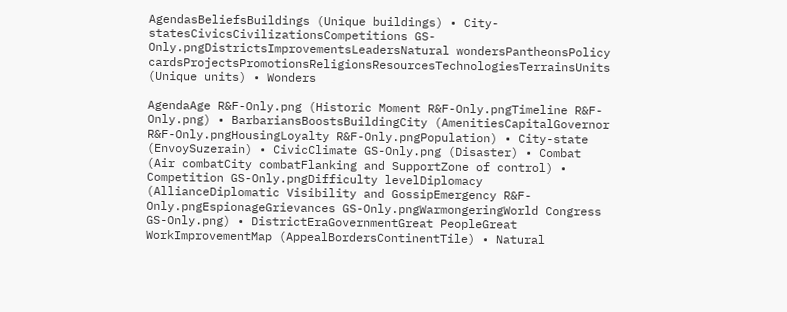AgendasBeliefsBuildings (Unique buildings) • City-statesCivicsCivilizationsCompetitions GS-Only.pngDistrictsImprovementsLeadersNatural wondersPantheonsPolicy cardsProjectsPromotionsReligionsResourcesTechnologiesTerrainsUnits (Unique units) • Wonders

AgendaAge R&F-Only.png (Historic Moment R&F-Only.pngTimeline R&F-Only.png) • BarbariansBoostsBuildingCity (AmenitiesCapitalGovernor R&F-Only.pngHousingLoyalty R&F-Only.pngPopulation) • City-state (EnvoySuzerain) • CivicClimate GS-Only.png (Disaster) • Combat (Air combatCity combatFlanking and SupportZone of control) • Competition GS-Only.pngDifficulty levelDiplomacy (AllianceDiplomatic Visibility and GossipEmergency R&F-Only.pngEspionageGrievances GS-Only.pngWarmongeringWorld Congress GS-Only.png) • DistrictEraGovernmentGreat PeopleGreat WorkImprovementMap (AppealBordersContinentTile) • Natural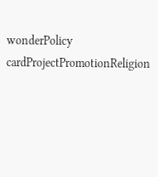wonderPolicy cardProjectPromotionReligion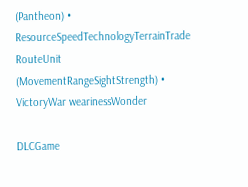(Pantheon) • ResourceSpeedTechnologyTerrainTrade RouteUnit (MovementRangeSightStrength) • VictoryWar wearinessWonder

DLCGame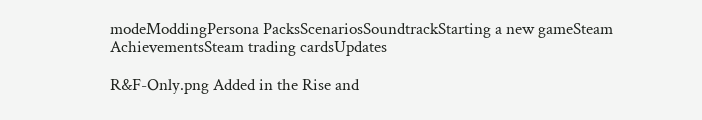modeModdingPersona PacksScenariosSoundtrackStarting a new gameSteam AchievementsSteam trading cardsUpdates

R&F-Only.png Added in the Rise and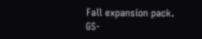Fall expansion pack.
GS-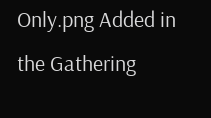Only.png Added in the Gathering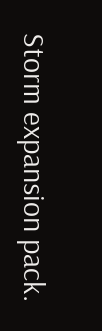Storm expansion pack.